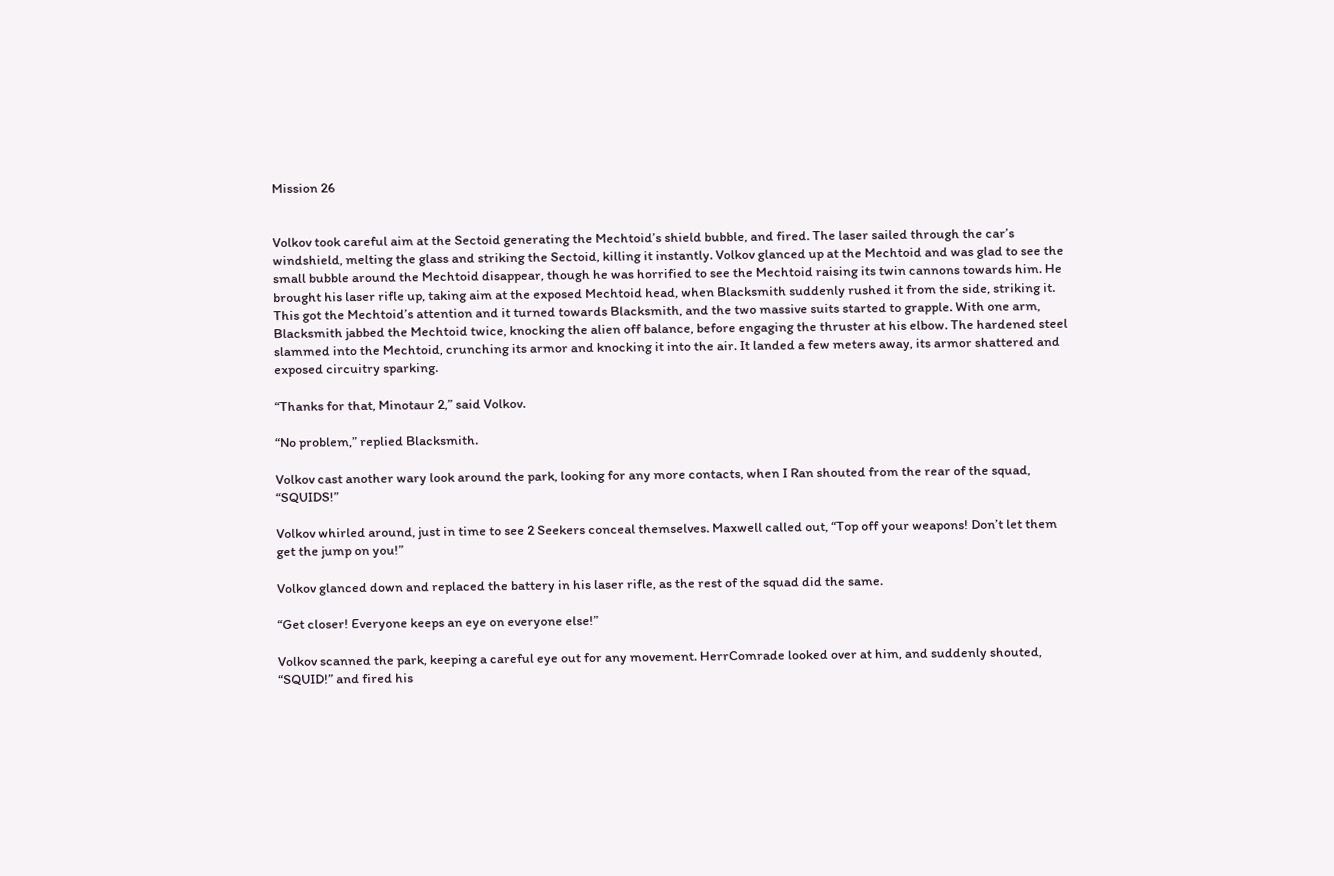Mission 26


Volkov took careful aim at the Sectoid generating the Mechtoid’s shield bubble, and fired. The laser sailed through the car’s windshield, melting the glass and striking the Sectoid, killing it instantly. Volkov glanced up at the Mechtoid and was glad to see the small bubble around the Mechtoid disappear, though he was horrified to see the Mechtoid raising its twin cannons towards him. He brought his laser rifle up, taking aim at the exposed Mechtoid head, when Blacksmith suddenly rushed it from the side, striking it. This got the Mechtoid’s attention and it turned towards Blacksmith, and the two massive suits started to grapple. With one arm, Blacksmith jabbed the Mechtoid twice, knocking the alien off balance, before engaging the thruster at his elbow. The hardened steel slammed into the Mechtoid, crunching its armor and knocking it into the air. It landed a few meters away, its armor shattered and exposed circuitry sparking.

“Thanks for that, Minotaur 2,” said Volkov.

“No problem,” replied Blacksmith.

Volkov cast another wary look around the park, looking for any more contacts, when I Ran shouted from the rear of the squad, “SQUIDS!”

Volkov whirled around, just in time to see 2 Seekers conceal themselves. Maxwell called out, “Top off your weapons! Don’t let them get the jump on you!”

Volkov glanced down and replaced the battery in his laser rifle, as the rest of the squad did the same.

“Get closer! Everyone keeps an eye on everyone else!”

Volkov scanned the park, keeping a careful eye out for any movement. HerrComrade looked over at him, and suddenly shouted, “SQUID!” and fired his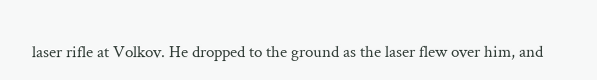laser rifle at Volkov. He dropped to the ground as the laser flew over him, and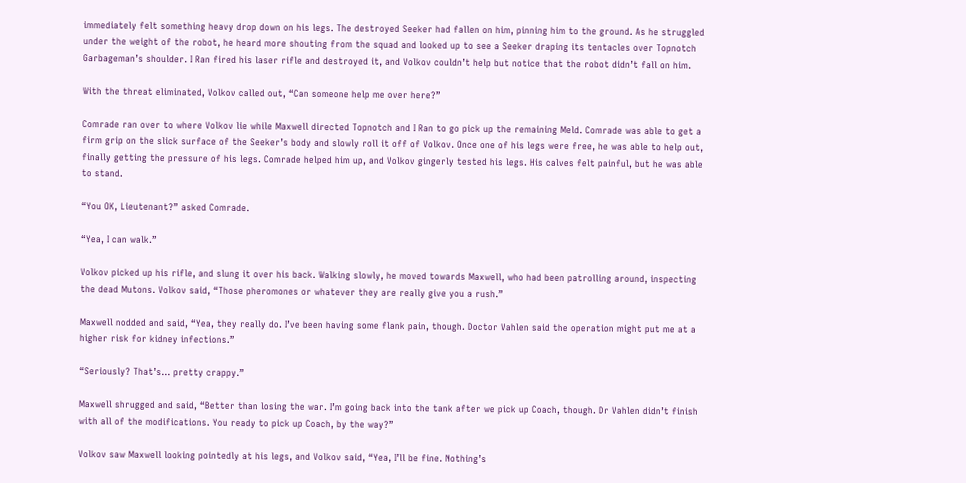immediately felt something heavy drop down on his legs. The destroyed Seeker had fallen on him, pinning him to the ground. As he struggled under the weight of the robot, he heard more shouting from the squad and looked up to see a Seeker draping its tentacles over Topnotch Garbageman’s shoulder. I Ran fired his laser rifle and destroyed it, and Volkov couldn’t help but notice that the robot didn’t fall on him.

With the threat eliminated, Volkov called out, “Can someone help me over here?”

Comrade ran over to where Volkov lie while Maxwell directed Topnotch and I Ran to go pick up the remaining Meld. Comrade was able to get a firm grip on the slick surface of the Seeker’s body and slowly roll it off of Volkov. Once one of his legs were free, he was able to help out, finally getting the pressure of his legs. Comrade helped him up, and Volkov gingerly tested his legs. His calves felt painful, but he was able to stand.

“You OK, Lieutenant?” asked Comrade.

“Yea, I can walk.”

Volkov picked up his rifle, and slung it over his back. Walking slowly, he moved towards Maxwell, who had been patrolling around, inspecting the dead Mutons. Volkov said, “Those pheromones or whatever they are really give you a rush.”

Maxwell nodded and said, “Yea, they really do. I’ve been having some flank pain, though. Doctor Vahlen said the operation might put me at a higher risk for kidney infections.”

“Seriously? That’s… pretty crappy.”

Maxwell shrugged and said, “Better than losing the war. I’m going back into the tank after we pick up Coach, though. Dr Vahlen didn’t finish with all of the modifications. You ready to pick up Coach, by the way?”

Volkov saw Maxwell looking pointedly at his legs, and Volkov said, “Yea, I’ll be fine. Nothing’s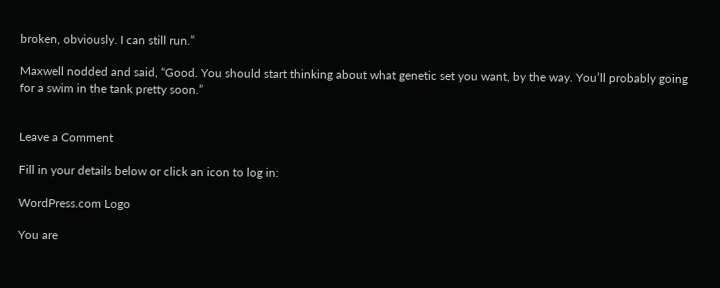broken, obviously. I can still run.”

Maxwell nodded and said, “Good. You should start thinking about what genetic set you want, by the way. You’ll probably going for a swim in the tank pretty soon.”


Leave a Comment

Fill in your details below or click an icon to log in:

WordPress.com Logo

You are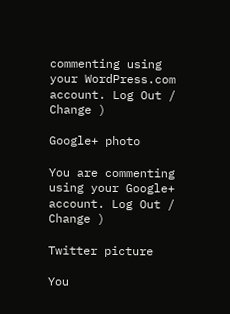commenting using your WordPress.com account. Log Out /  Change )

Google+ photo

You are commenting using your Google+ account. Log Out /  Change )

Twitter picture

You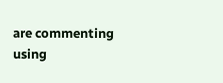are commenting using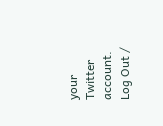your Twitter account. Log Out /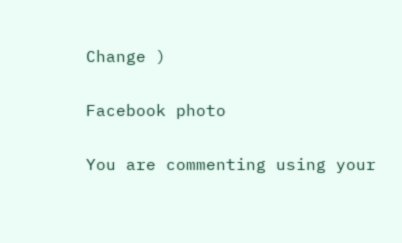Change )

Facebook photo

You are commenting using your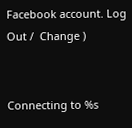Facebook account. Log Out /  Change )


Connecting to %s